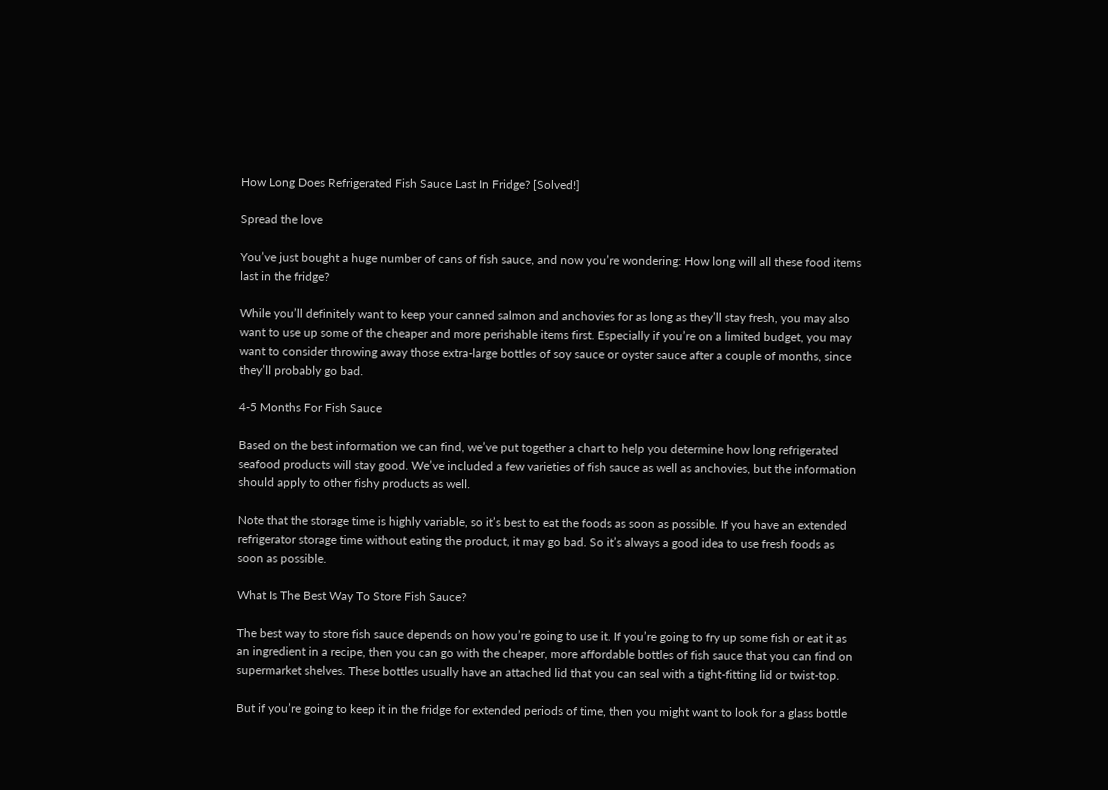How Long Does Refrigerated Fish Sauce Last In Fridge? [Solved!]

Spread the love

You’ve just bought a huge number of cans of fish sauce, and now you’re wondering: How long will all these food items last in the fridge?

While you’ll definitely want to keep your canned salmon and anchovies for as long as they’ll stay fresh, you may also want to use up some of the cheaper and more perishable items first. Especially if you’re on a limited budget, you may want to consider throwing away those extra-large bottles of soy sauce or oyster sauce after a couple of months, since they’ll probably go bad.

4-5 Months For Fish Sauce

Based on the best information we can find, we’ve put together a chart to help you determine how long refrigerated seafood products will stay good. We’ve included a few varieties of fish sauce as well as anchovies, but the information should apply to other fishy products as well.

Note that the storage time is highly variable, so it’s best to eat the foods as soon as possible. If you have an extended refrigerator storage time without eating the product, it may go bad. So it’s always a good idea to use fresh foods as soon as possible.

What Is The Best Way To Store Fish Sauce?

The best way to store fish sauce depends on how you’re going to use it. If you’re going to fry up some fish or eat it as an ingredient in a recipe, then you can go with the cheaper, more affordable bottles of fish sauce that you can find on supermarket shelves. These bottles usually have an attached lid that you can seal with a tight-fitting lid or twist-top.

But if you’re going to keep it in the fridge for extended periods of time, then you might want to look for a glass bottle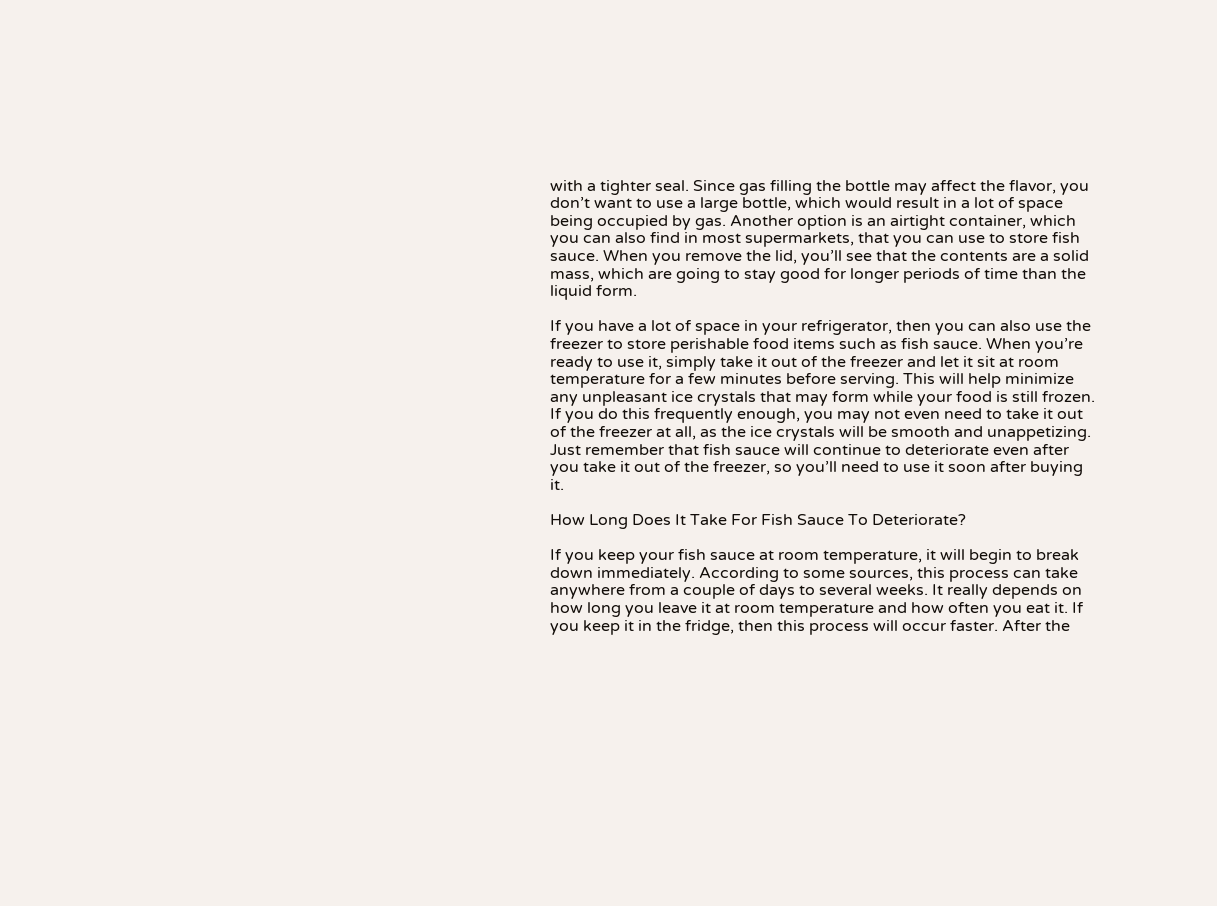with a tighter seal. Since gas filling the bottle may affect the flavor, you don’t want to use a large bottle, which would result in a lot of space being occupied by gas. Another option is an airtight container, which you can also find in most supermarkets, that you can use to store fish sauce. When you remove the lid, you’ll see that the contents are a solid mass, which are going to stay good for longer periods of time than the liquid form.

If you have a lot of space in your refrigerator, then you can also use the freezer to store perishable food items such as fish sauce. When you’re ready to use it, simply take it out of the freezer and let it sit at room temperature for a few minutes before serving. This will help minimize any unpleasant ice crystals that may form while your food is still frozen. If you do this frequently enough, you may not even need to take it out of the freezer at all, as the ice crystals will be smooth and unappetizing. Just remember that fish sauce will continue to deteriorate even after you take it out of the freezer, so you’ll need to use it soon after buying it.

How Long Does It Take For Fish Sauce To Deteriorate?

If you keep your fish sauce at room temperature, it will begin to break down immediately. According to some sources, this process can take anywhere from a couple of days to several weeks. It really depends on how long you leave it at room temperature and how often you eat it. If you keep it in the fridge, then this process will occur faster. After the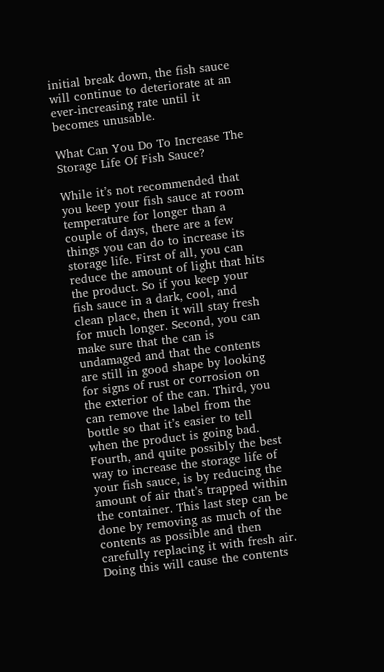initial break down, the fish sauce will continue to deteriorate at an ever-increasing rate until it becomes unusable.

What Can You Do To Increase The Storage Life Of Fish Sauce?

While it’s not recommended that you keep your fish sauce at room temperature for longer than a couple of days, there are a few things you can do to increase its storage life. First of all, you can reduce the amount of light that hits the product. So if you keep your fish sauce in a dark, cool, and clean place, then it will stay fresh for much longer. Second, you can make sure that the can is undamaged and that the contents are still in good shape by looking for signs of rust or corrosion on the exterior of the can. Third, you can remove the label from the bottle so that it’s easier to tell when the product is going bad. Fourth, and quite possibly the best way to increase the storage life of your fish sauce, is by reducing the amount of air that’s trapped within the container. This last step can be done by removing as much of the contents as possible and then carefully replacing it with fresh air. Doing this will cause the contents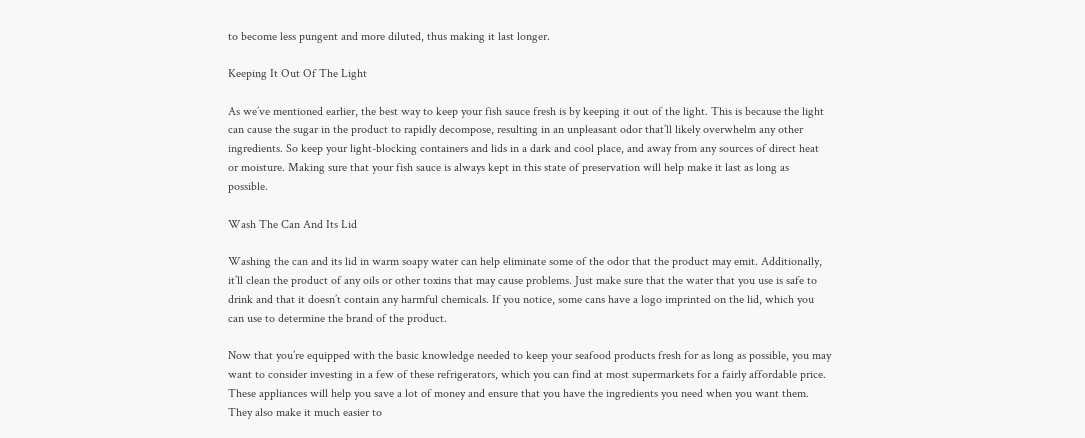to become less pungent and more diluted, thus making it last longer.

Keeping It Out Of The Light

As we’ve mentioned earlier, the best way to keep your fish sauce fresh is by keeping it out of the light. This is because the light can cause the sugar in the product to rapidly decompose, resulting in an unpleasant odor that’ll likely overwhelm any other ingredients. So keep your light-blocking containers and lids in a dark and cool place, and away from any sources of direct heat or moisture. Making sure that your fish sauce is always kept in this state of preservation will help make it last as long as possible.

Wash The Can And Its Lid

Washing the can and its lid in warm soapy water can help eliminate some of the odor that the product may emit. Additionally, it’ll clean the product of any oils or other toxins that may cause problems. Just make sure that the water that you use is safe to drink and that it doesn’t contain any harmful chemicals. If you notice, some cans have a logo imprinted on the lid, which you can use to determine the brand of the product.

Now that you’re equipped with the basic knowledge needed to keep your seafood products fresh for as long as possible, you may want to consider investing in a few of these refrigerators, which you can find at most supermarkets for a fairly affordable price. These appliances will help you save a lot of money and ensure that you have the ingredients you need when you want them. They also make it much easier to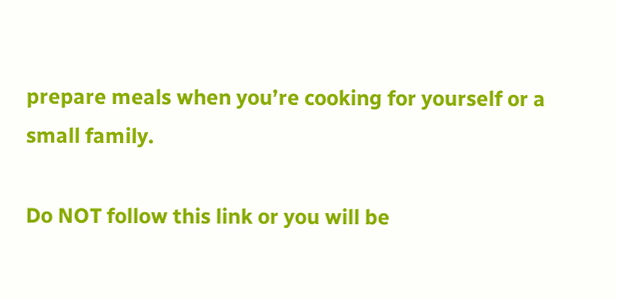prepare meals when you’re cooking for yourself or a small family.

Do NOT follow this link or you will be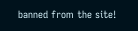banned from the site!